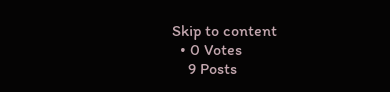Skip to content
  • 0 Votes
    9 Posts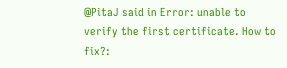@PitaJ said in Error: unable to verify the first certificate. How to fix?: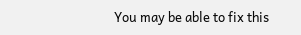You may be able to fix this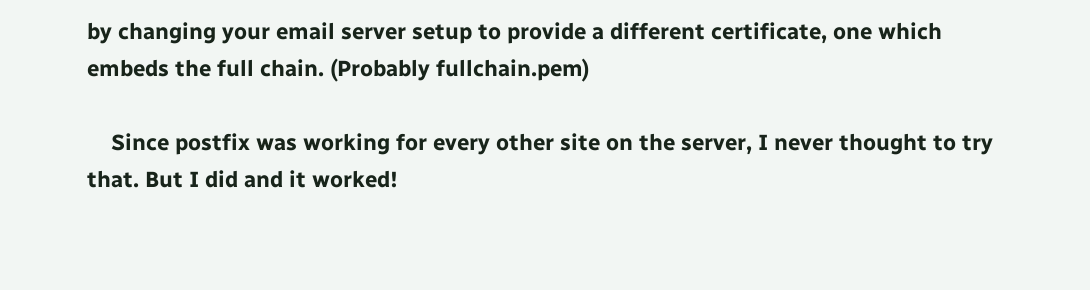by changing your email server setup to provide a different certificate, one which embeds the full chain. (Probably fullchain.pem)

    Since postfix was working for every other site on the server, I never thought to try that. But I did and it worked!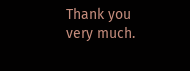Thank you very much.